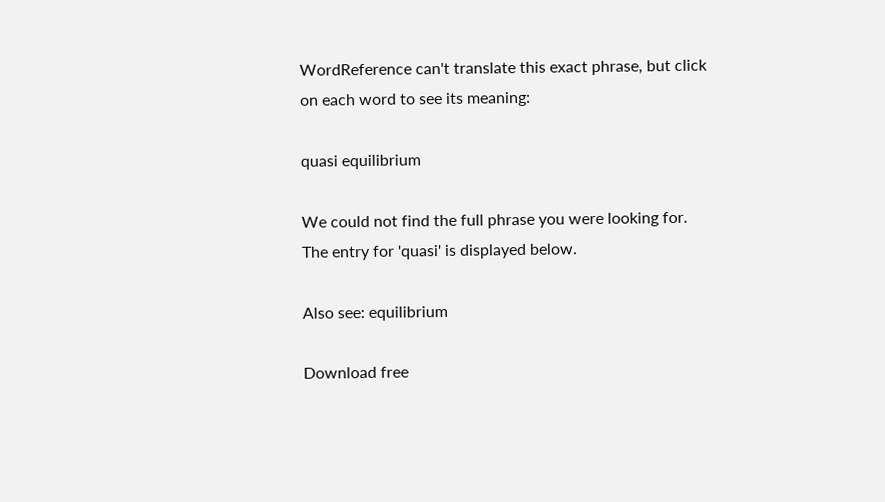WordReference can't translate this exact phrase, but click on each word to see its meaning:

quasi equilibrium

We could not find the full phrase you were looking for.
The entry for 'quasi' is displayed below.

Also see: equilibrium

Download free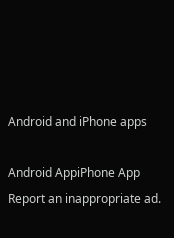Android and iPhone apps

Android AppiPhone App
Report an inappropriate ad.